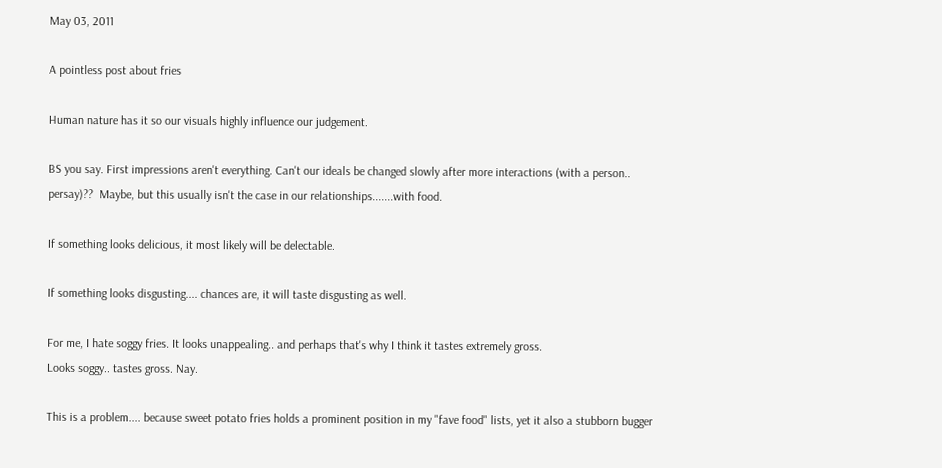May 03, 2011

A pointless post about fries

Human nature has it so our visuals highly influence our judgement.

BS you say. First impressions aren't everything. Can't our ideals be changed slowly after more interactions (with a person.. persay)??  Maybe, but this usually isn't the case in our relationships.......with food.

If something looks delicious, it most likely will be delectable.

If something looks disgusting.... chances are, it will taste disgusting as well.

For me, I hate soggy fries. It looks unappealing.. and perhaps that's why I think it tastes extremely gross.
Looks soggy.. tastes gross. Nay.

This is a problem.... because sweet potato fries holds a prominent position in my "fave food" lists, yet it also a stubborn bugger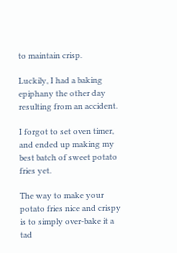to maintain crisp.

Luckily, I had a baking epiphany the other day resulting from an accident.

I forgot to set oven timer, and ended up making my best batch of sweet potato fries yet.

The way to make your potato fries nice and crispy is to simply over-bake it a tad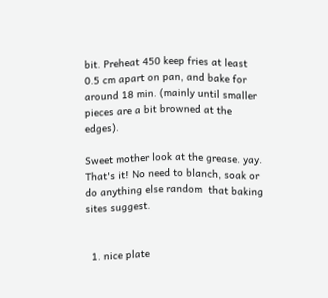bit. Preheat 450 keep fries at least 0.5 cm apart on pan, and bake for around 18 min. (mainly until smaller pieces are a bit browned at the edges).

Sweet mother look at the grease. yay.
That's it! No need to blanch, soak or do anything else random  that baking sites suggest.


  1. nice plate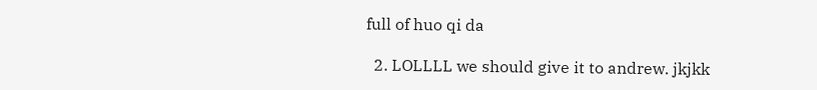full of huo qi da

  2. LOLLLL we should give it to andrew. jkjkk